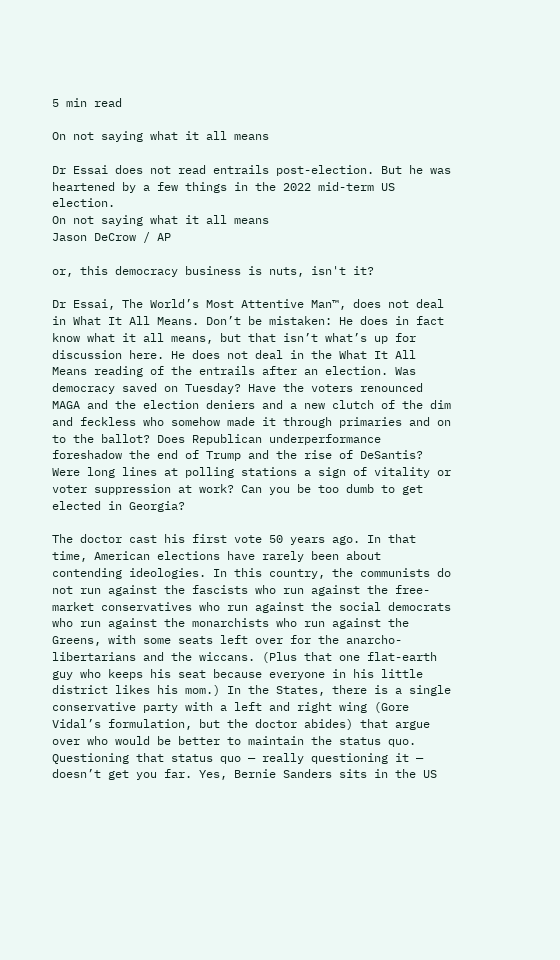5 min read

On not saying what it all means

Dr Essai does not read entrails post-election. But he was heartened by a few things in the 2022 mid-term US election.
On not saying what it all means
Jason DeCrow / AP

or, this democracy business is nuts, isn't it?

Dr Essai, The World’s Most Attentive Man™, does not deal in What It All Means. Don’t be mistaken: He does in fact know what it all means, but that isn’t what’s up for discussion here. He does not deal in the What It All Means reading of the entrails after an election. Was democracy saved on Tuesday? Have the voters renounced MAGA and the election deniers and a new clutch of the dim and feckless who somehow made it through primaries and on to the ballot? Does Republican underperformance foreshadow the end of Trump and the rise of DeSantis? Were long lines at polling stations a sign of vitality or voter suppression at work? Can you be too dumb to get elected in Georgia?

The doctor cast his first vote 50 years ago. In that time, American elections have rarely been about contending ideologies. In this country, the communists do not run against the fascists who run against the free-market conservatives who run against the social democrats who run against the monarchists who run against the Greens, with some seats left over for the anarcho-libertarians and the wiccans. (Plus that one flat-earth guy who keeps his seat because everyone in his little district likes his mom.) In the States, there is a single conservative party with a left and right wing (Gore Vidal’s formulation, but the doctor abides) that argue over who would be better to maintain the status quo. Questioning that status quo — really questioning it — doesn’t get you far. Yes, Bernie Sanders sits in the US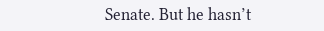Senate. But he hasn’t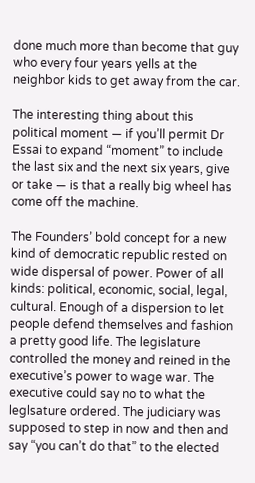done much more than become that guy who every four years yells at the neighbor kids to get away from the car.

The interesting thing about this political moment — if you’ll permit Dr Essai to expand “moment” to include the last six and the next six years, give or take — is that a really big wheel has come off the machine.

The Founders’ bold concept for a new kind of democratic republic rested on wide dispersal of power. Power of all kinds: political, economic, social, legal, cultural. Enough of a dispersion to let people defend themselves and fashion a pretty good life. The legislature controlled the money and reined in the executive’s power to wage war. The executive could say no to what the leglsature ordered. The judiciary was supposed to step in now and then and say “you can’t do that” to the elected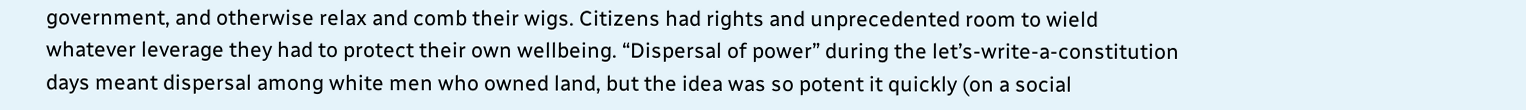government, and otherwise relax and comb their wigs. Citizens had rights and unprecedented room to wield whatever leverage they had to protect their own wellbeing. “Dispersal of power” during the let’s-write-a-constitution days meant dispersal among white men who owned land, but the idea was so potent it quickly (on a social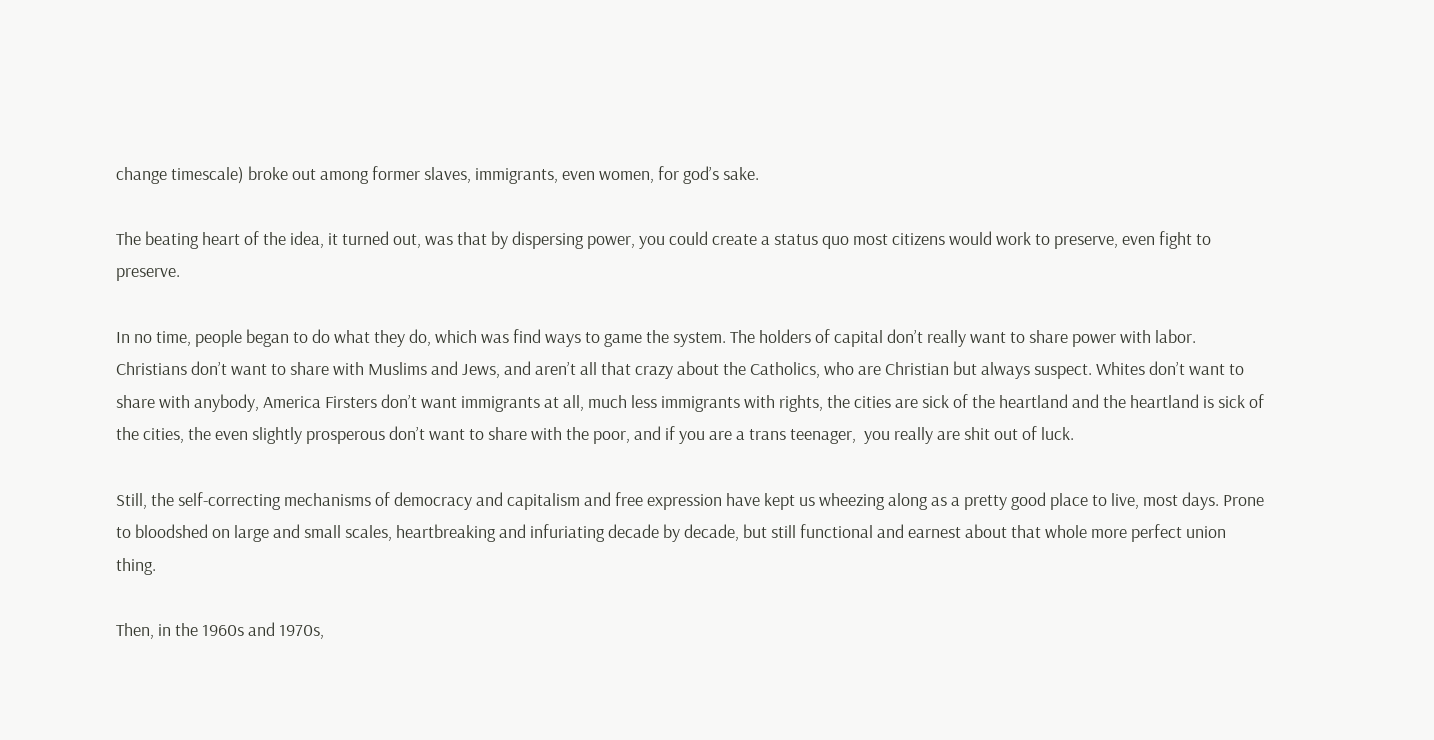change timescale) broke out among former slaves, immigrants, even women, for god’s sake.

The beating heart of the idea, it turned out, was that by dispersing power, you could create a status quo most citizens would work to preserve, even fight to preserve.

In no time, people began to do what they do, which was find ways to game the system. The holders of capital don’t really want to share power with labor. Christians don’t want to share with Muslims and Jews, and aren’t all that crazy about the Catholics, who are Christian but always suspect. Whites don’t want to share with anybody, America Firsters don’t want immigrants at all, much less immigrants with rights, the cities are sick of the heartland and the heartland is sick of the cities, the even slightly prosperous don’t want to share with the poor, and if you are a trans teenager,  you really are shit out of luck.

Still, the self-correcting mechanisms of democracy and capitalism and free expression have kept us wheezing along as a pretty good place to live, most days. Prone to bloodshed on large and small scales, heartbreaking and infuriating decade by decade, but still functional and earnest about that whole more perfect union thing.

Then, in the 1960s and 1970s,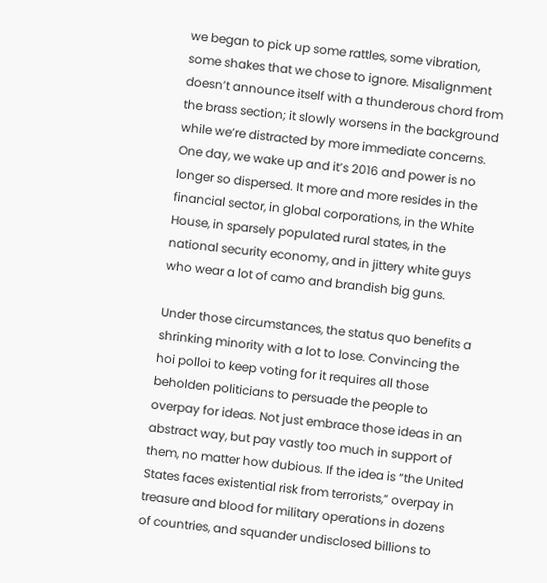we began to pick up some rattles, some vibration, some shakes that we chose to ignore. Misalignment doesn’t announce itself with a thunderous chord from the brass section; it slowly worsens in the background while we’re distracted by more immediate concerns. One day, we wake up and it’s 2016 and power is no longer so dispersed. It more and more resides in the financial sector, in global corporations, in the White House, in sparsely populated rural states, in the national security economy, and in jittery white guys who wear a lot of camo and brandish big guns.

Under those circumstances, the status quo benefits a shrinking minority with a lot to lose. Convincing the hoi polloi to keep voting for it requires all those beholden politicians to persuade the people to overpay for ideas. Not just embrace those ideas in an abstract way, but pay vastly too much in support of them, no matter how dubious. If the idea is “the United States faces existential risk from terrorists,” overpay in treasure and blood for military operations in dozens of countries, and squander undisclosed billions to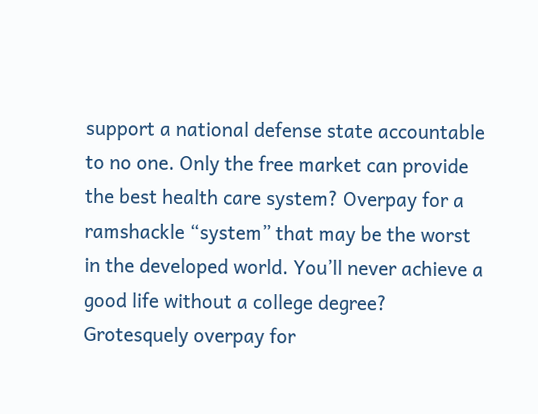support a national defense state accountable to no one. Only the free market can provide the best health care system? Overpay for a ramshackle “system” that may be the worst in the developed world. You’ll never achieve a good life without a college degree? Grotesquely overpay for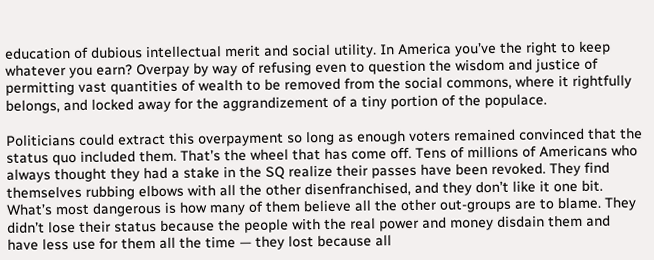education of dubious intellectual merit and social utility. In America you’ve the right to keep whatever you earn? Overpay by way of refusing even to question the wisdom and justice of permitting vast quantities of wealth to be removed from the social commons, where it rightfully belongs, and locked away for the aggrandizement of a tiny portion of the populace.

Politicians could extract this overpayment so long as enough voters remained convinced that the status quo included them. That’s the wheel that has come off. Tens of millions of Americans who always thought they had a stake in the SQ realize their passes have been revoked. They find themselves rubbing elbows with all the other disenfranchised, and they don’t like it one bit. What’s most dangerous is how many of them believe all the other out-groups are to blame. They didn’t lose their status because the people with the real power and money disdain them and have less use for them all the time — they lost because all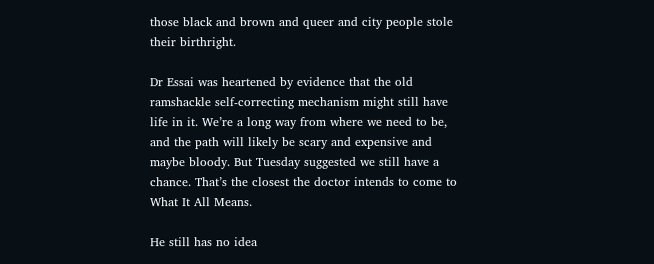those black and brown and queer and city people stole their birthright.

Dr Essai was heartened by evidence that the old ramshackle self-correcting mechanism might still have life in it. We’re a long way from where we need to be, and the path will likely be scary and expensive and maybe bloody. But Tuesday suggested we still have a chance. That’s the closest the doctor intends to come to What It All Means.

He still has no idea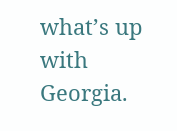what’s up with Georgia.